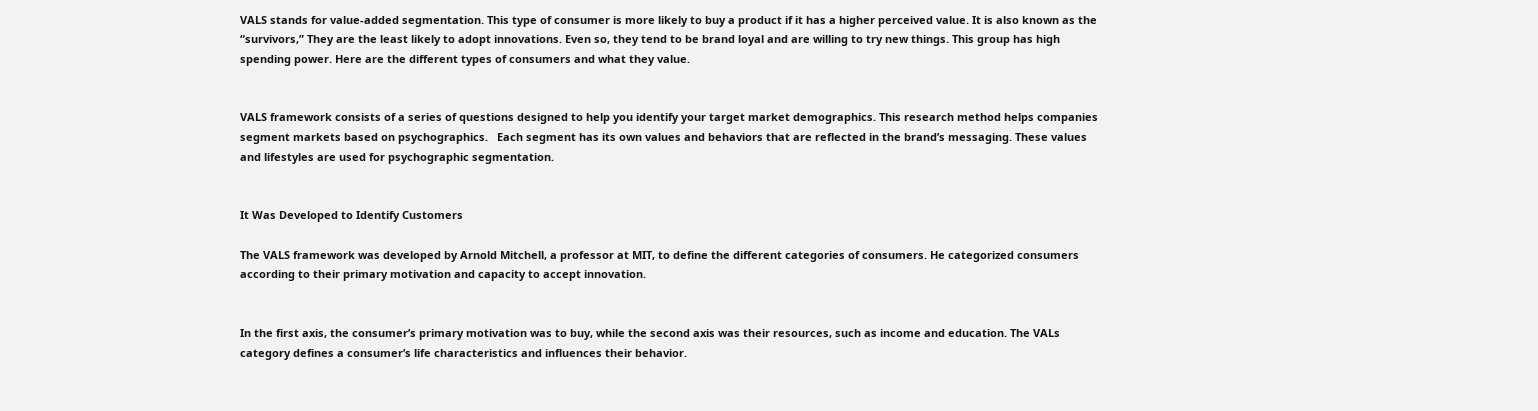VALS stands for value-added segmentation. This type of consumer is more likely to buy a product if it has a higher perceived value. It is also known as the “survivors,” They are the least likely to adopt innovations. Even so, they tend to be brand loyal and are willing to try new things. This group has high spending power. Here are the different types of consumers and what they value.


VALS framework consists of a series of questions designed to help you identify your target market demographics. This research method helps companies segment markets based on psychographics.   Each segment has its own values and behaviors that are reflected in the brand’s messaging. These values and lifestyles are used for psychographic segmentation.


It Was Developed to Identify Customers

The VALS framework was developed by Arnold Mitchell, a professor at MIT, to define the different categories of consumers. He categorized consumers according to their primary motivation and capacity to accept innovation.


In the first axis, the consumer’s primary motivation was to buy, while the second axis was their resources, such as income and education. The VALs category defines a consumer’s life characteristics and influences their behavior.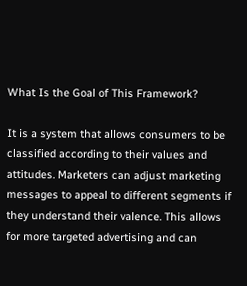What Is the Goal of This Framework?

It is a system that allows consumers to be classified according to their values and attitudes. Marketers can adjust marketing messages to appeal to different segments if they understand their valence. This allows for more targeted advertising and can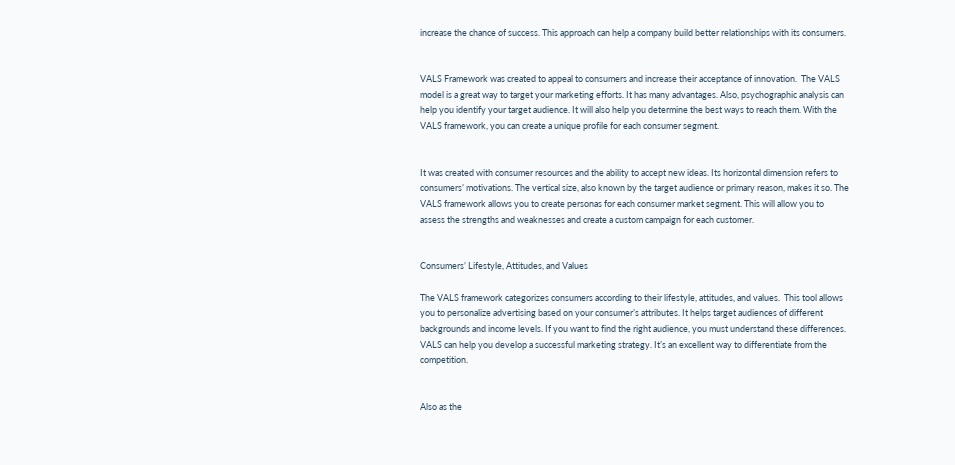increase the chance of success. This approach can help a company build better relationships with its consumers.


VALS Framework was created to appeal to consumers and increase their acceptance of innovation.  The VALS model is a great way to target your marketing efforts. It has many advantages. Also, psychographic analysis can help you identify your target audience. It will also help you determine the best ways to reach them. With the VALS framework, you can create a unique profile for each consumer segment.


It was created with consumer resources and the ability to accept new ideas. Its horizontal dimension refers to consumers’ motivations. The vertical size, also known by the target audience or primary reason, makes it so. The VALS framework allows you to create personas for each consumer market segment. This will allow you to assess the strengths and weaknesses and create a custom campaign for each customer.


Consumers’ Lifestyle, Attitudes, and Values

The VALS framework categorizes consumers according to their lifestyle, attitudes, and values.  This tool allows you to personalize advertising based on your consumer’s attributes. It helps target audiences of different backgrounds and income levels. If you want to find the right audience, you must understand these differences. VALS can help you develop a successful marketing strategy. It’s an excellent way to differentiate from the competition.


Also as the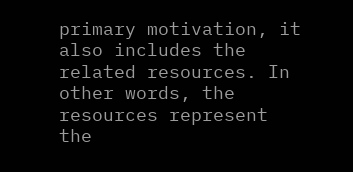primary motivation, it also includes the related resources. In other words, the resources represent the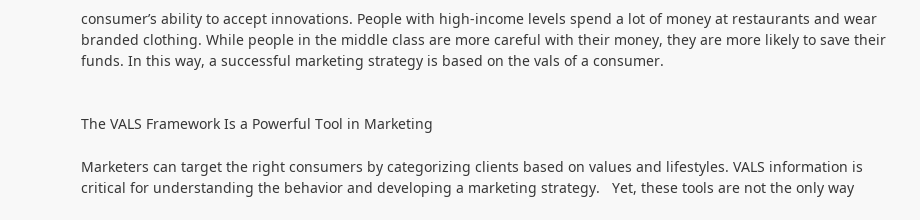consumer’s ability to accept innovations. People with high-income levels spend a lot of money at restaurants and wear branded clothing. While people in the middle class are more careful with their money, they are more likely to save their funds. In this way, a successful marketing strategy is based on the vals of a consumer.


The VALS Framework Is a Powerful Tool in Marketing

Marketers can target the right consumers by categorizing clients based on values and lifestyles. VALS information is critical for understanding the behavior and developing a marketing strategy.   Yet, these tools are not the only way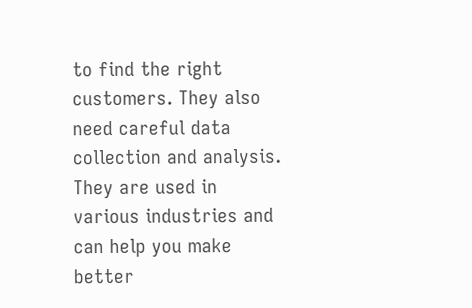to find the right customers. They also need careful data collection and analysis. They are used in various industries and can help you make better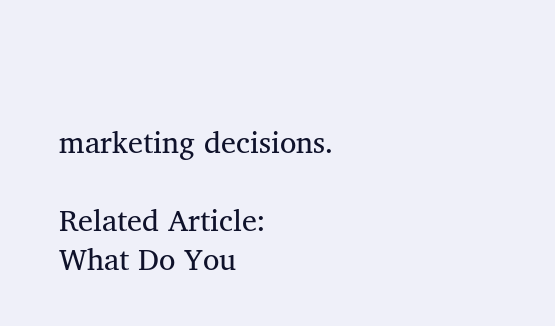marketing decisions.

Related Article: What Do You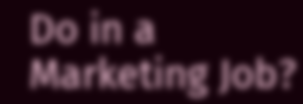Do in a Marketing Job?